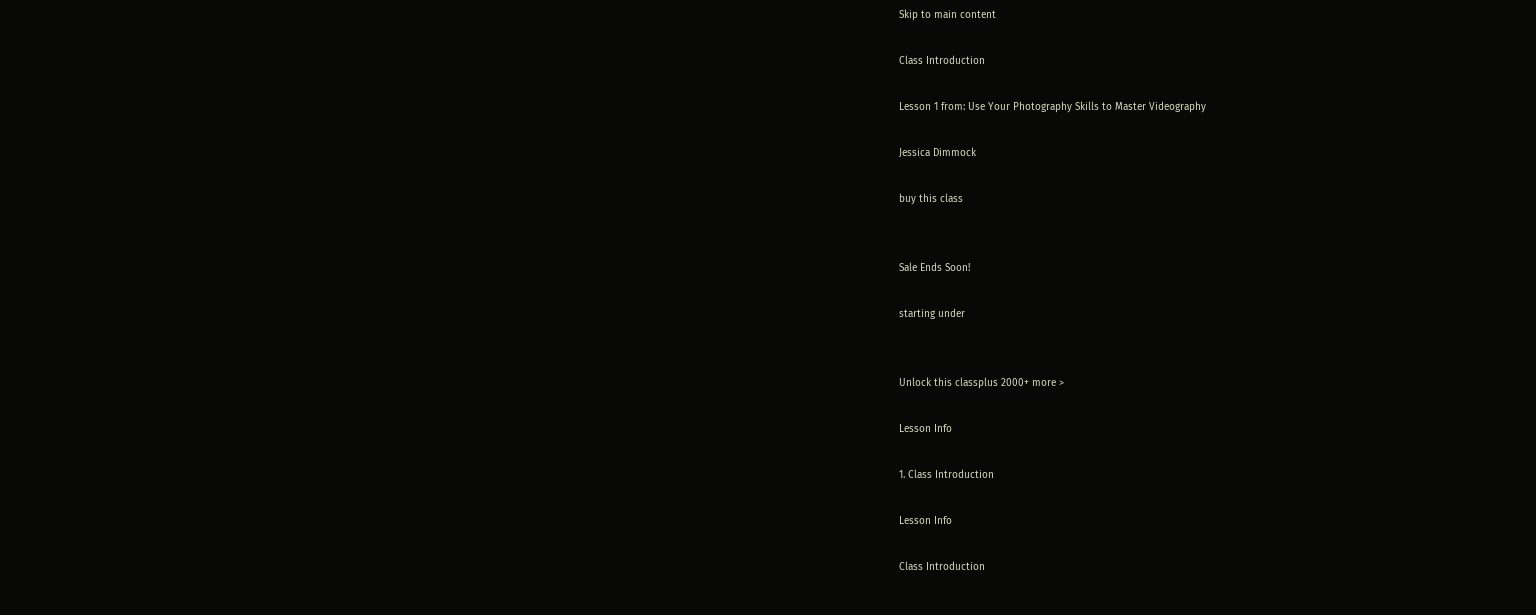Skip to main content

Class Introduction

Lesson 1 from: Use Your Photography Skills to Master Videography

Jessica Dimmock

buy this class


Sale Ends Soon!

starting under


Unlock this classplus 2000+ more >

Lesson Info

1. Class Introduction

Lesson Info

Class Introduction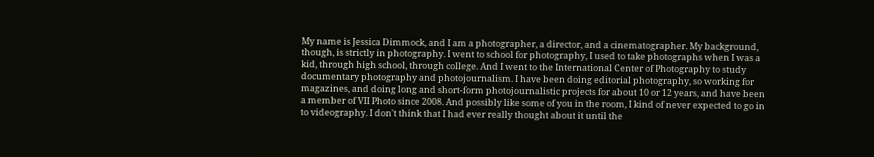My name is Jessica Dimmock, and I am a photographer, a director, and a cinematographer. My background, though, is strictly in photography. I went to school for photography, I used to take photographs when I was a kid, through high school, through college. And I went to the International Center of Photography to study documentary photography and photojournalism. I have been doing editorial photography, so working for magazines, and doing long and short-form photojournalistic projects for about 10 or 12 years, and have been a member of VII Photo since 2008. And possibly like some of you in the room, I kind of never expected to go in to videography. I don't think that I had ever really thought about it until the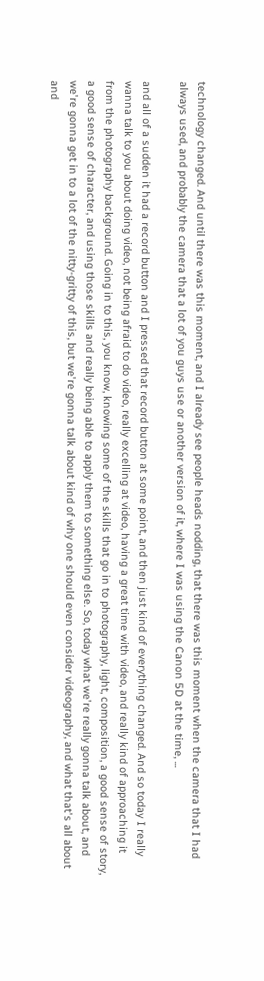technology changed. And until there was this moment, and I already see people heads nodding, that there was this moment when the camera that I had always used, and probably the camera that a lot of you guys use or another version of it, where I was using the Canon 5D at the time, ...

and all of a sudden it had a record button and I pressed that record button at some point, and then just kind of everything changed. And so today I really wanna talk to you about doing video, not being afraid to do video, really excelling at video, having a great time with video, and really kind of approaching it from the photography background. Going in to this, you know, knowing some of the skills that go in to photography, light, composition, a good sense of story, a good sense of character, and using those skills and really being able to apply them to something else. So, today what we're really gonna talk about, and we're gonna get in to a lot of the nitty-gritty of this, but we're gonna talk about kind of why one should even consider videography, and what that's all about and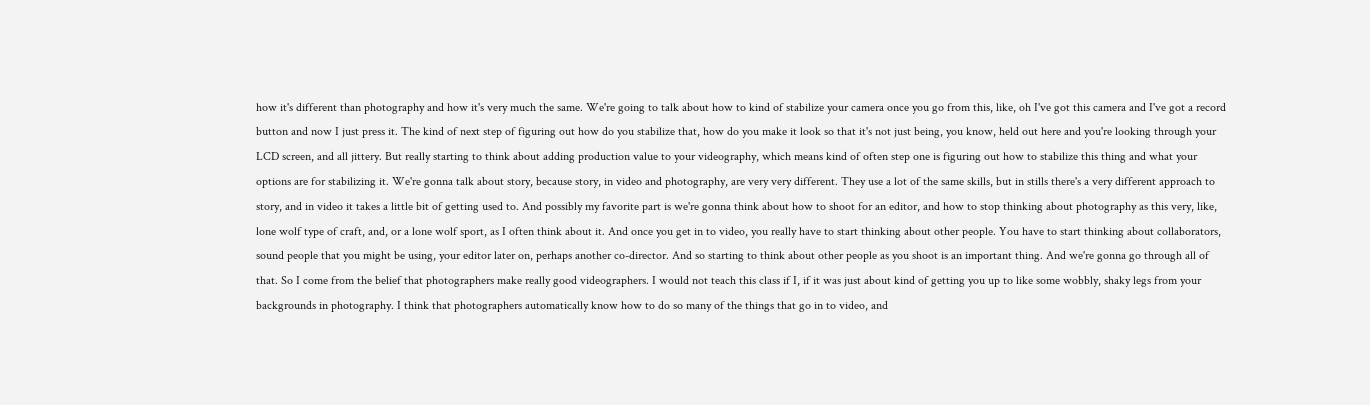how it's different than photography and how it's very much the same. We're going to talk about how to kind of stabilize your camera once you go from this, like, oh I've got this camera and I've got a record button and now I just press it. The kind of next step of figuring out how do you stabilize that, how do you make it look so that it's not just being, you know, held out here and you're looking through your LCD screen, and all jittery. But really starting to think about adding production value to your videography, which means kind of often step one is figuring out how to stabilize this thing and what your options are for stabilizing it. We're gonna talk about story, because story, in video and photography, are very very different. They use a lot of the same skills, but in stills there's a very different approach to story, and in video it takes a little bit of getting used to. And possibly my favorite part is we're gonna think about how to shoot for an editor, and how to stop thinking about photography as this very, like, lone wolf type of craft, and, or a lone wolf sport, as I often think about it. And once you get in to video, you really have to start thinking about other people. You have to start thinking about collaborators, sound people that you might be using, your editor later on, perhaps another co-director. And so starting to think about other people as you shoot is an important thing. And we're gonna go through all of that. So I come from the belief that photographers make really good videographers. I would not teach this class if I, if it was just about kind of getting you up to like some wobbly, shaky legs from your backgrounds in photography. I think that photographers automatically know how to do so many of the things that go in to video, and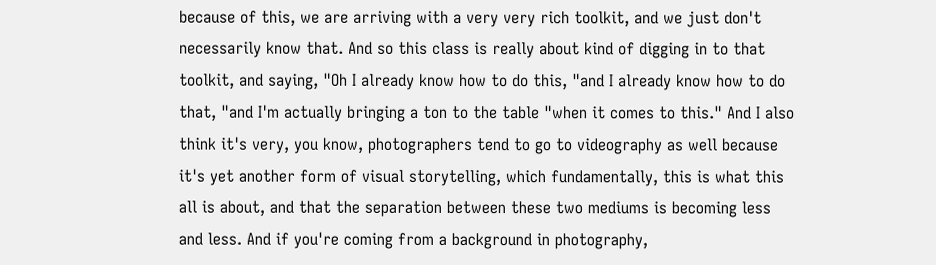because of this, we are arriving with a very very rich toolkit, and we just don't necessarily know that. And so this class is really about kind of digging in to that toolkit, and saying, "Oh I already know how to do this, "and I already know how to do that, "and I'm actually bringing a ton to the table "when it comes to this." And I also think it's very, you know, photographers tend to go to videography as well because it's yet another form of visual storytelling, which fundamentally, this is what this all is about, and that the separation between these two mediums is becoming less and less. And if you're coming from a background in photography,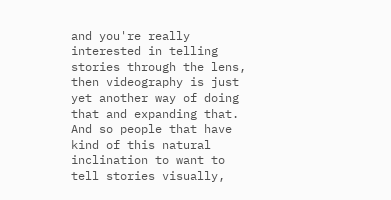and you're really interested in telling stories through the lens, then videography is just yet another way of doing that and expanding that. And so people that have kind of this natural inclination to want to tell stories visually,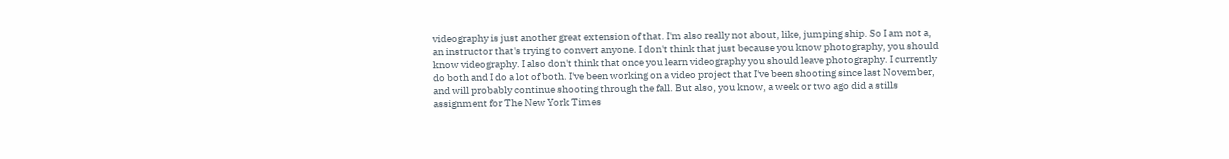videography is just another great extension of that. I'm also really not about, like, jumping ship. So I am not a, an instructor that's trying to convert anyone. I don't think that just because you know photography, you should know videography. I also don't think that once you learn videography you should leave photography. I currently do both and I do a lot of both. I've been working on a video project that I've been shooting since last November, and will probably continue shooting through the fall. But also, you know, a week or two ago did a stills assignment for The New York Times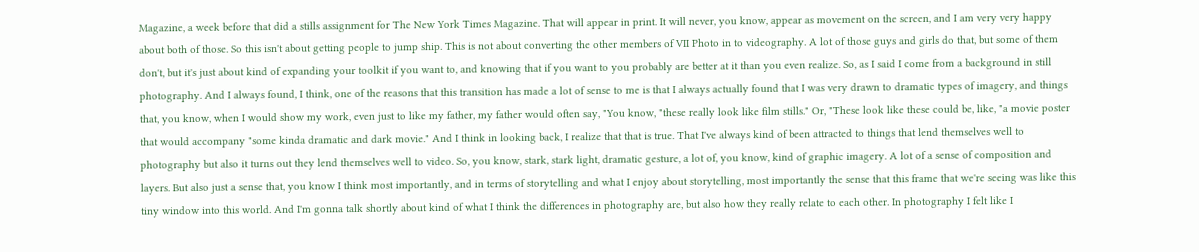Magazine, a week before that did a stills assignment for The New York Times Magazine. That will appear in print. It will never, you know, appear as movement on the screen, and I am very very happy about both of those. So this isn't about getting people to jump ship. This is not about converting the other members of VII Photo in to videography. A lot of those guys and girls do that, but some of them don't, but it's just about kind of expanding your toolkit if you want to, and knowing that if you want to you probably are better at it than you even realize. So, as I said I come from a background in still photography. And I always found, I think, one of the reasons that this transition has made a lot of sense to me is that I always actually found that I was very drawn to dramatic types of imagery, and things that, you know, when I would show my work, even just to like my father, my father would often say, "You know, "these really look like film stills." Or, "These look like these could be, like, "a movie poster that would accompany "some kinda dramatic and dark movie." And I think in looking back, I realize that that is true. That I've always kind of been attracted to things that lend themselves well to photography but also it turns out they lend themselves well to video. So, you know, stark, stark light, dramatic gesture, a lot of, you know, kind of graphic imagery. A lot of a sense of composition and layers. But also just a sense that, you know I think most importantly, and in terms of storytelling and what I enjoy about storytelling, most importantly the sense that this frame that we're seeing was like this tiny window into this world. And I'm gonna talk shortly about kind of what I think the differences in photography are, but also how they really relate to each other. In photography I felt like I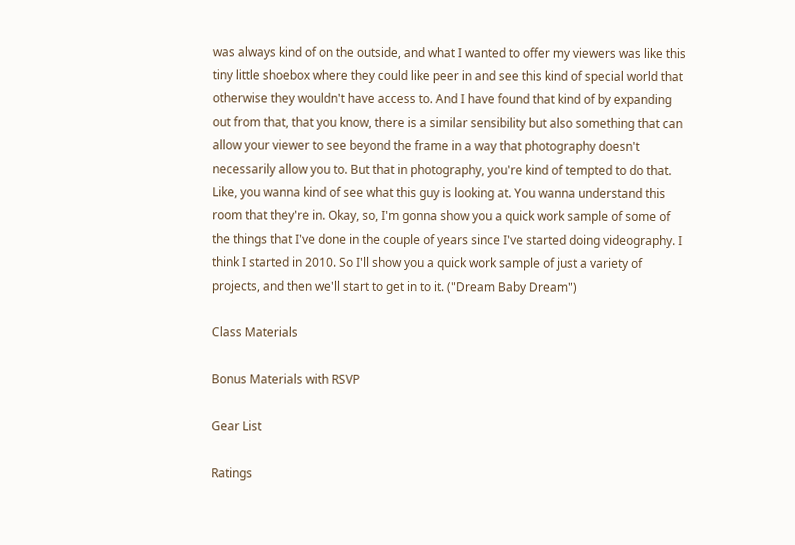was always kind of on the outside, and what I wanted to offer my viewers was like this tiny little shoebox where they could like peer in and see this kind of special world that otherwise they wouldn't have access to. And I have found that kind of by expanding out from that, that you know, there is a similar sensibility but also something that can allow your viewer to see beyond the frame in a way that photography doesn't necessarily allow you to. But that in photography, you're kind of tempted to do that. Like, you wanna kind of see what this guy is looking at. You wanna understand this room that they're in. Okay, so, I'm gonna show you a quick work sample of some of the things that I've done in the couple of years since I've started doing videography. I think I started in 2010. So I'll show you a quick work sample of just a variety of projects, and then we'll start to get in to it. ("Dream Baby Dream")

Class Materials

Bonus Materials with RSVP

Gear List

Ratings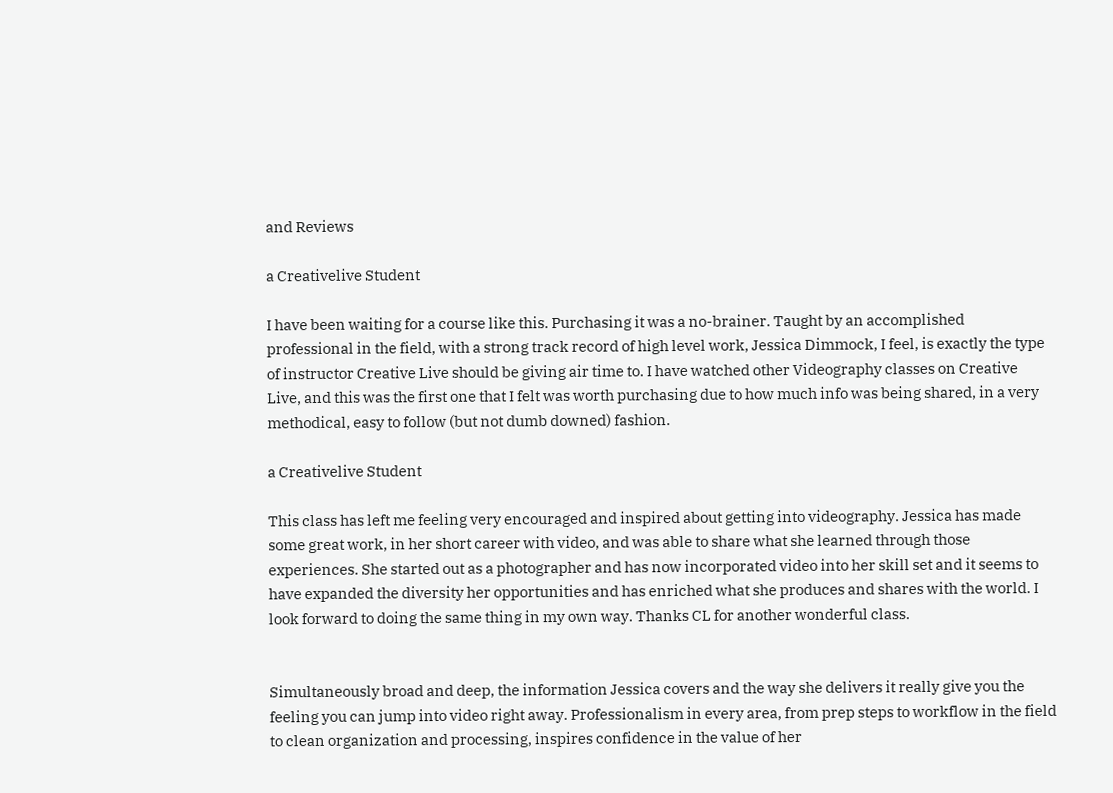and Reviews

a Creativelive Student

I have been waiting for a course like this. Purchasing it was a no-brainer. Taught by an accomplished professional in the field, with a strong track record of high level work, Jessica Dimmock, I feel, is exactly the type of instructor Creative Live should be giving air time to. I have watched other Videography classes on Creative Live, and this was the first one that I felt was worth purchasing due to how much info was being shared, in a very methodical, easy to follow (but not dumb downed) fashion.

a Creativelive Student

This class has left me feeling very encouraged and inspired about getting into videography. Jessica has made some great work, in her short career with video, and was able to share what she learned through those experiences. She started out as a photographer and has now incorporated video into her skill set and it seems to have expanded the diversity her opportunities and has enriched what she produces and shares with the world. I look forward to doing the same thing in my own way. Thanks CL for another wonderful class.


Simultaneously broad and deep, the information Jessica covers and the way she delivers it really give you the feeling you can jump into video right away. Professionalism in every area, from prep steps to workflow in the field to clean organization and processing, inspires confidence in the value of her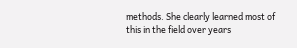methods. She clearly learned most of this in the field over years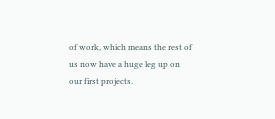of work, which means the rest of us now have a huge leg up on our first projects.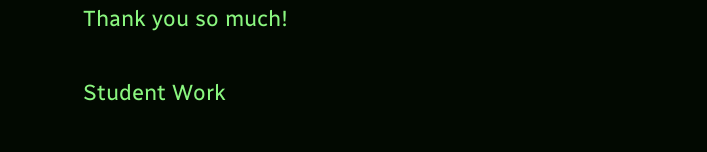Thank you so much!

Student Work